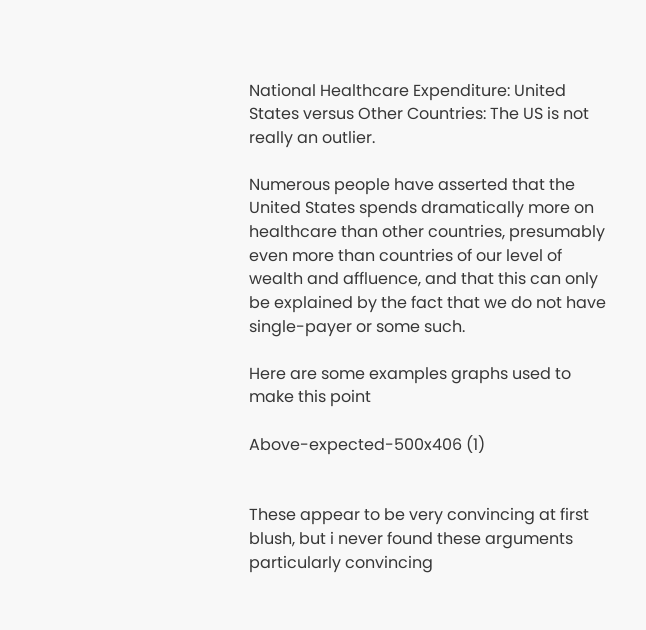National Healthcare Expenditure: United States versus Other Countries: The US is not really an outlier.

Numerous people have asserted that the United States spends dramatically more on healthcare than other countries, presumably even more than countries of our level of wealth and affluence, and that this can only be explained by the fact that we do not have single-payer or some such.

Here are some examples graphs used to make this point

Above-expected-500x406 (1)


These appear to be very convincing at first blush, but i never found these arguments particularly convincing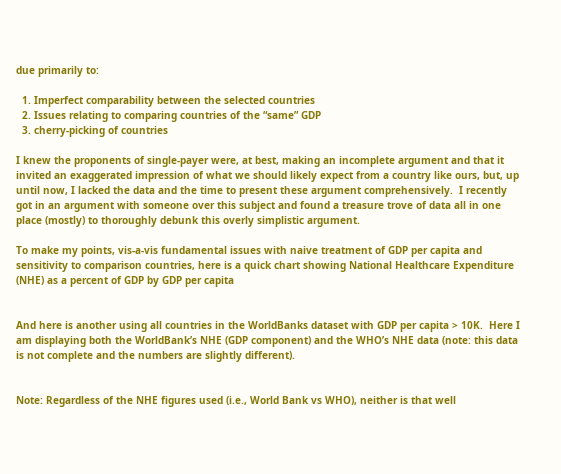due primarily to:

  1. Imperfect comparability between the selected countries
  2. Issues relating to comparing countries of the “same” GDP
  3. cherry-picking of countries

I knew the proponents of single-payer were, at best, making an incomplete argument and that it invited an exaggerated impression of what we should likely expect from a country like ours, but, up until now, I lacked the data and the time to present these argument comprehensively.  I recently got in an argument with someone over this subject and found a treasure trove of data all in one place (mostly) to thoroughly debunk this overly simplistic argument.

To make my points, vis-a-vis fundamental issues with naive treatment of GDP per capita and sensitivity to comparison countries, here is a quick chart showing National Healthcare Expenditure (NHE) as a percent of GDP by GDP per capita


And here is another using all countries in the WorldBanks dataset with GDP per capita > 10K.  Here I am displaying both the WorldBank’s NHE (GDP component) and the WHO’s NHE data (note: this data is not complete and the numbers are slightly different).


Note: Regardless of the NHE figures used (i.e., World Bank vs WHO), neither is that well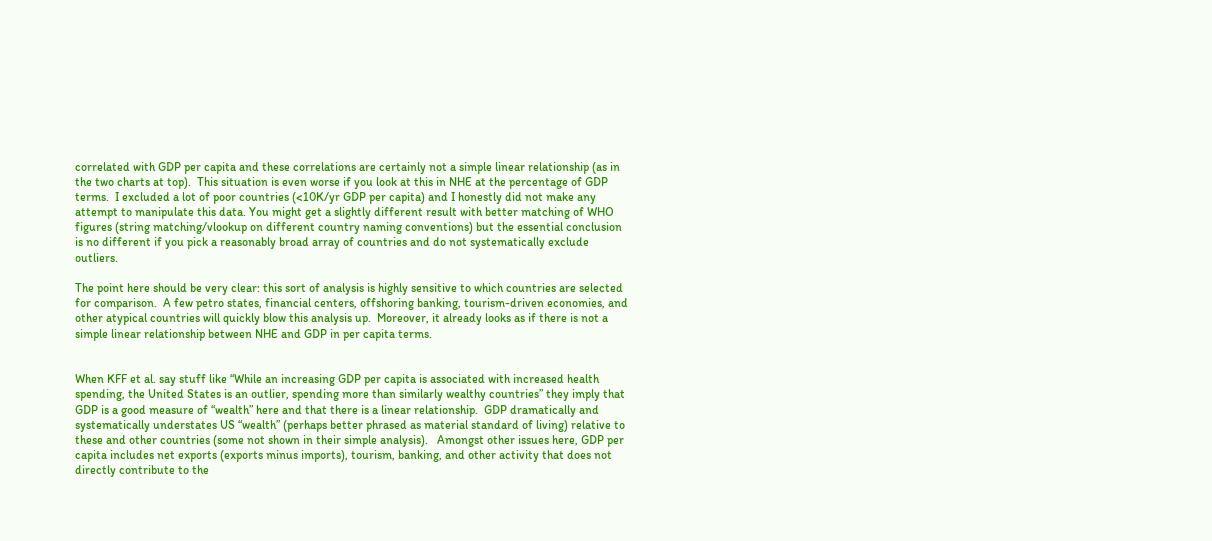correlated with GDP per capita and these correlations are certainly not a simple linear relationship (as in the two charts at top).  This situation is even worse if you look at this in NHE at the percentage of GDP terms.  I excluded a lot of poor countries (<10K/yr GDP per capita) and I honestly did not make any attempt to manipulate this data. You might get a slightly different result with better matching of WHO figures (string matching/vlookup on different country naming conventions) but the essential conclusion is no different if you pick a reasonably broad array of countries and do not systematically exclude outliers.

The point here should be very clear: this sort of analysis is highly sensitive to which countries are selected for comparison.  A few petro states, financial centers, offshoring banking, tourism-driven economies, and other atypical countries will quickly blow this analysis up.  Moreover, it already looks as if there is not a simple linear relationship between NHE and GDP in per capita terms.


When KFF et al. say stuff like “While an increasing GDP per capita is associated with increased health spending, the United States is an outlier, spending more than similarly wealthy countries” they imply that GDP is a good measure of “wealth” here and that there is a linear relationship.  GDP dramatically and systematically understates US “wealth” (perhaps better phrased as material standard of living) relative to these and other countries (some not shown in their simple analysis).   Amongst other issues here, GDP per capita includes net exports (exports minus imports), tourism, banking, and other activity that does not directly contribute to the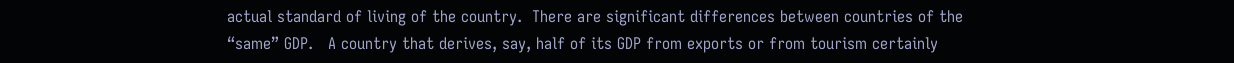actual standard of living of the country.  There are significant differences between countries of the “same” GDP.   A country that derives, say, half of its GDP from exports or from tourism certainly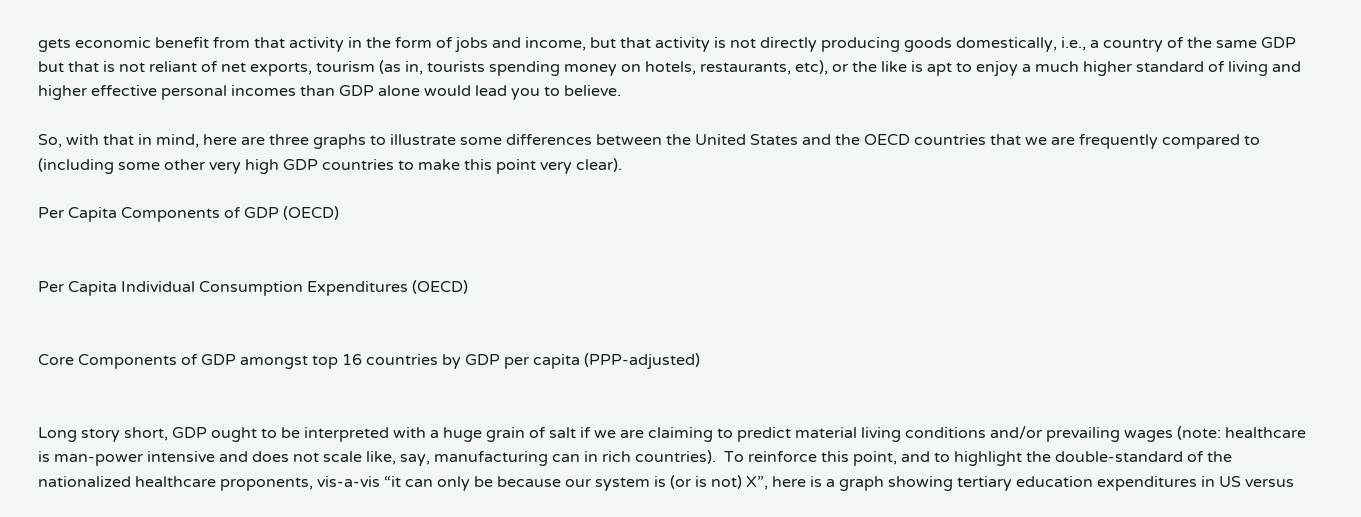gets economic benefit from that activity in the form of jobs and income, but that activity is not directly producing goods domestically, i.e., a country of the same GDP but that is not reliant of net exports, tourism (as in, tourists spending money on hotels, restaurants, etc), or the like is apt to enjoy a much higher standard of living and higher effective personal incomes than GDP alone would lead you to believe.

So, with that in mind, here are three graphs to illustrate some differences between the United States and the OECD countries that we are frequently compared to (including some other very high GDP countries to make this point very clear).

Per Capita Components of GDP (OECD)


Per Capita Individual Consumption Expenditures (OECD)


Core Components of GDP amongst top 16 countries by GDP per capita (PPP-adjusted)


Long story short, GDP ought to be interpreted with a huge grain of salt if we are claiming to predict material living conditions and/or prevailing wages (note: healthcare is man-power intensive and does not scale like, say, manufacturing can in rich countries).  To reinforce this point, and to highlight the double-standard of the nationalized healthcare proponents, vis-a-vis “it can only be because our system is (or is not) X”, here is a graph showing tertiary education expenditures in US versus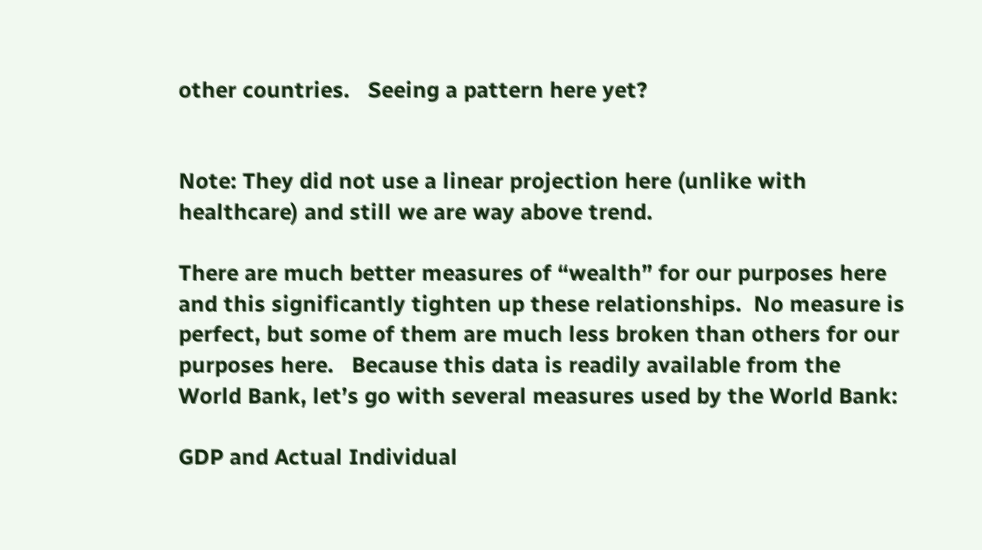other countries.   Seeing a pattern here yet?


Note: They did not use a linear projection here (unlike with healthcare) and still we are way above trend.

There are much better measures of “wealth” for our purposes here and this significantly tighten up these relationships.  No measure is perfect, but some of them are much less broken than others for our purposes here.   Because this data is readily available from the World Bank, let’s go with several measures used by the World Bank:

GDP and Actual Individual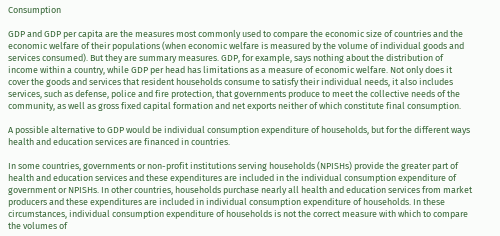Consumption

GDP and GDP per capita are the measures most commonly used to compare the economic size of countries and the economic welfare of their populations (when economic welfare is measured by the volume of individual goods and services consumed). But they are summary measures. GDP, for example, says nothing about the distribution of income within a country, while GDP per head has limitations as a measure of economic welfare. Not only does it cover the goods and services that resident households consume to satisfy their individual needs, it also includes services, such as defense, police and fire protection, that governments produce to meet the collective needs of the community, as well as gross fixed capital formation and net exports neither of which constitute final consumption.

A possible alternative to GDP would be individual consumption expenditure of households, but for the different ways health and education services are financed in countries.

In some countries, governments or non-profit institutions serving households (NPISHs) provide the greater part of health and education services and these expenditures are included in the individual consumption expenditure of government or NPISHs. In other countries, households purchase nearly all health and education services from market producers and these expenditures are included in individual consumption expenditure of households. In these circumstances, individual consumption expenditure of households is not the correct measure with which to compare the volumes of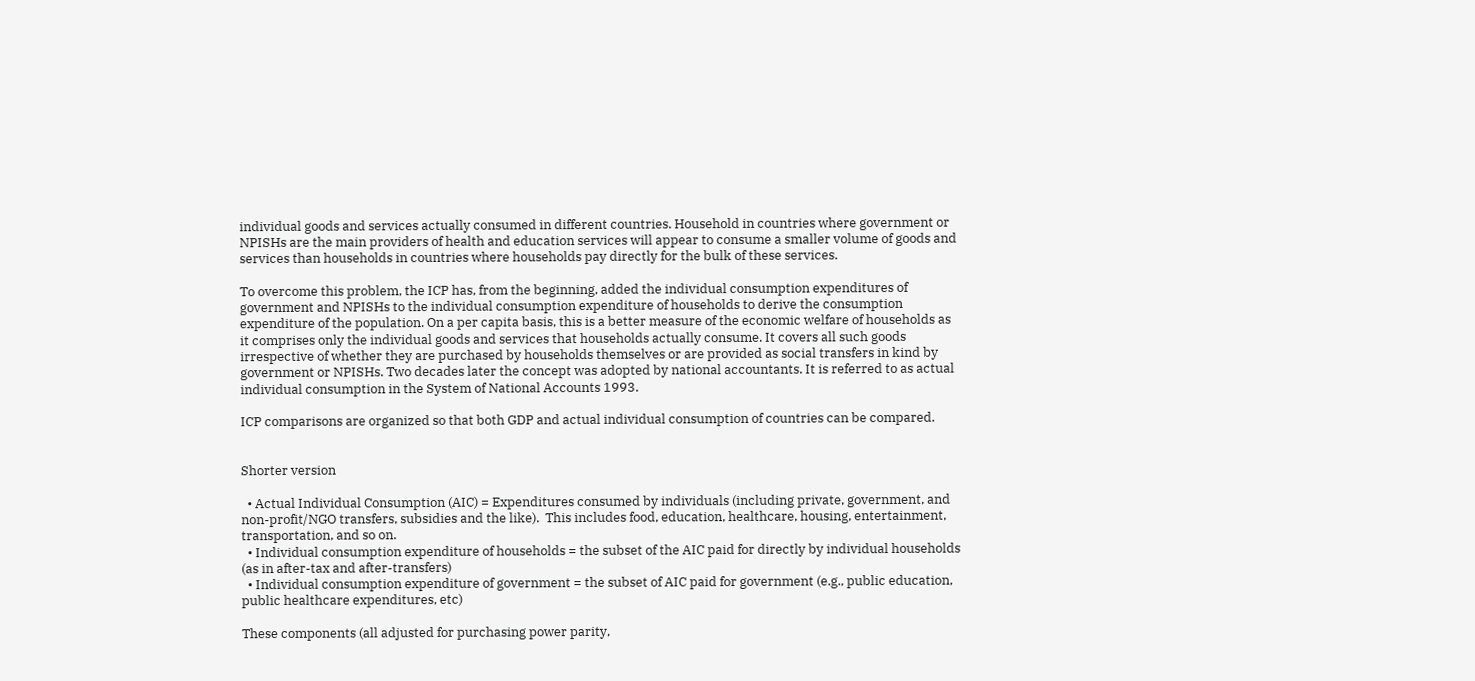individual goods and services actually consumed in different countries. Household in countries where government or NPISHs are the main providers of health and education services will appear to consume a smaller volume of goods and services than households in countries where households pay directly for the bulk of these services.

To overcome this problem, the ICP has, from the beginning, added the individual consumption expenditures of government and NPISHs to the individual consumption expenditure of households to derive the consumption expenditure of the population. On a per capita basis, this is a better measure of the economic welfare of households as it comprises only the individual goods and services that households actually consume. It covers all such goods irrespective of whether they are purchased by households themselves or are provided as social transfers in kind by government or NPISHs. Two decades later the concept was adopted by national accountants. It is referred to as actual individual consumption in the System of National Accounts 1993.

ICP comparisons are organized so that both GDP and actual individual consumption of countries can be compared.


Shorter version

  • Actual Individual Consumption (AIC) = Expenditures consumed by individuals (including private, government, and non-profit/NGO transfers, subsidies and the like).  This includes food, education, healthcare, housing, entertainment, transportation, and so on.
  • Individual consumption expenditure of households = the subset of the AIC paid for directly by individual households (as in after-tax and after-transfers)
  • Individual consumption expenditure of government = the subset of AIC paid for government (e.g., public education, public healthcare expenditures, etc)

These components (all adjusted for purchasing power parity,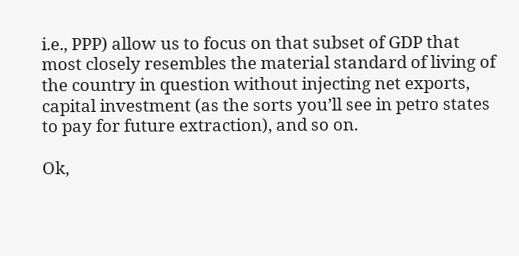i.e., PPP) allow us to focus on that subset of GDP that most closely resembles the material standard of living of the country in question without injecting net exports, capital investment (as the sorts you’ll see in petro states to pay for future extraction), and so on.

Ok,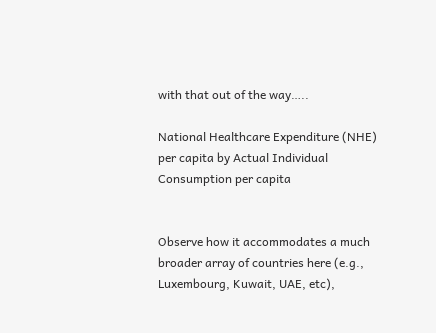with that out of the way…..

National Healthcare Expenditure (NHE) per capita by Actual Individual Consumption per capita


Observe how it accommodates a much broader array of countries here (e.g., Luxembourg, Kuwait, UAE, etc),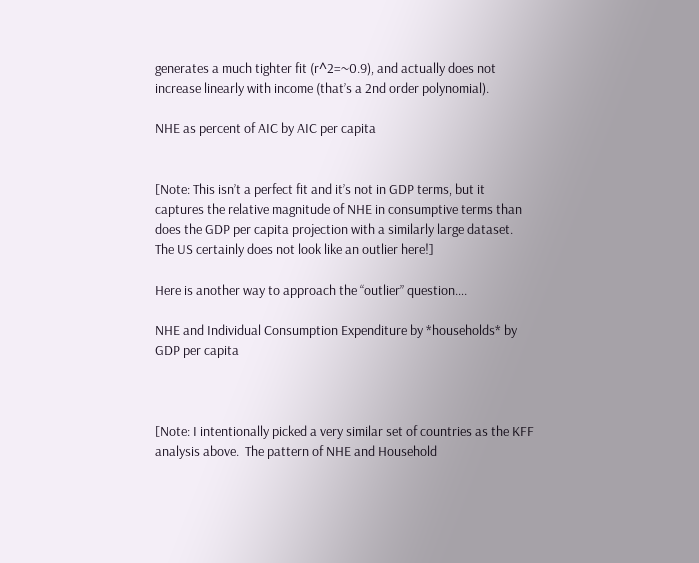generates a much tighter fit (r^2=~0.9), and actually does not increase linearly with income (that’s a 2nd order polynomial).

NHE as percent of AIC by AIC per capita


[Note: This isn’t a perfect fit and it’s not in GDP terms, but it captures the relative magnitude of NHE in consumptive terms than does the GDP per capita projection with a similarly large dataset.  The US certainly does not look like an outlier here!]

Here is another way to approach the “outlier” question….

NHE and Individual Consumption Expenditure by *households* by GDP per capita



[Note: I intentionally picked a very similar set of countries as the KFF analysis above.  The pattern of NHE and Household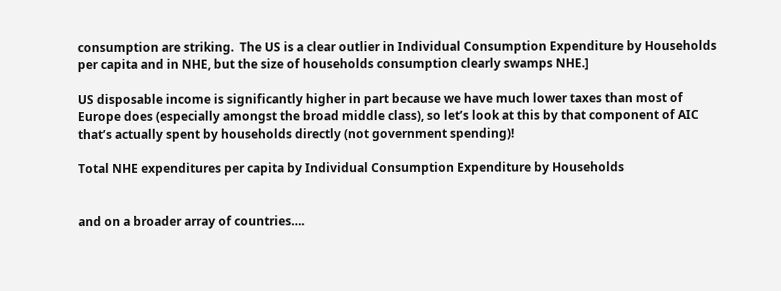consumption are striking.  The US is a clear outlier in Individual Consumption Expenditure by Households per capita and in NHE, but the size of households consumption clearly swamps NHE.]

US disposable income is significantly higher in part because we have much lower taxes than most of Europe does (especially amongst the broad middle class), so let’s look at this by that component of AIC that’s actually spent by households directly (not government spending)!

Total NHE expenditures per capita by Individual Consumption Expenditure by Households


and on a broader array of countries….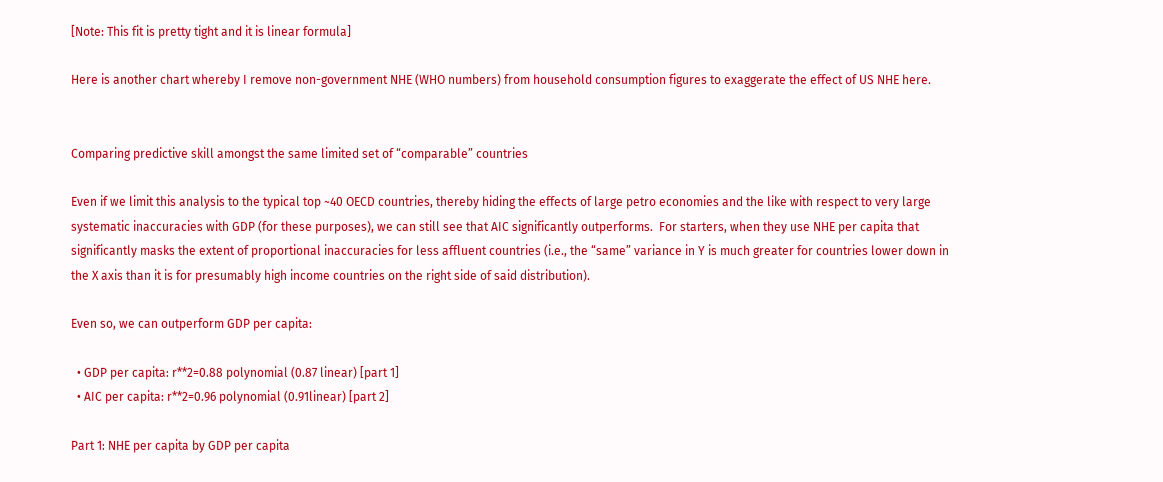[Note: This fit is pretty tight and it is linear formula]

Here is another chart whereby I remove non-government NHE (WHO numbers) from household consumption figures to exaggerate the effect of US NHE here.


Comparing predictive skill amongst the same limited set of “comparable” countries

Even if we limit this analysis to the typical top ~40 OECD countries, thereby hiding the effects of large petro economies and the like with respect to very large systematic inaccuracies with GDP (for these purposes), we can still see that AIC significantly outperforms.  For starters, when they use NHE per capita that significantly masks the extent of proportional inaccuracies for less affluent countries (i.e., the “same” variance in Y is much greater for countries lower down in the X axis than it is for presumably high income countries on the right side of said distribution).

Even so, we can outperform GDP per capita:

  • GDP per capita: r**2=0.88 polynomial (0.87 linear) [part 1]
  • AIC per capita: r**2=0.96 polynomial (0.91linear) [part 2]

Part 1: NHE per capita by GDP per capita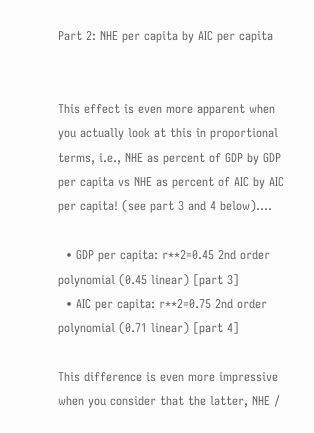Part 2: NHE per capita by AIC per capita


This effect is even more apparent when you actually look at this in proportional terms, i.e., NHE as percent of GDP by GDP per capita vs NHE as percent of AIC by AIC per capita! (see part 3 and 4 below)….

  • GDP per capita: r**2=0.45 2nd order polynomial (0.45 linear) [part 3]
  • AIC per capita: r**2=0.75 2nd order polynomial (0.71 linear) [part 4]

This difference is even more impressive when you consider that the latter, NHE /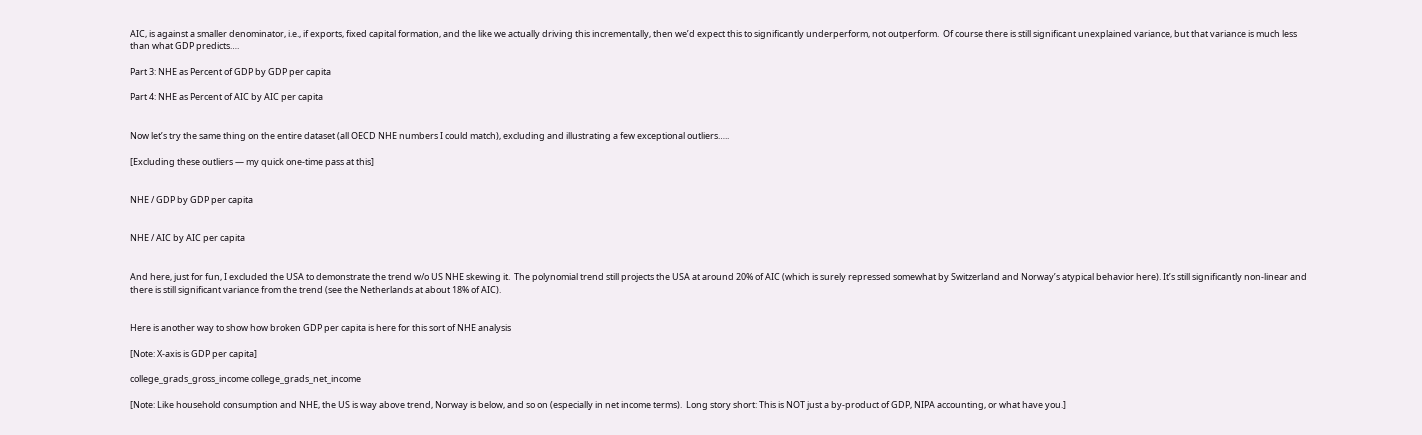AIC, is against a smaller denominator, i.e., if exports, fixed capital formation, and the like we actually driving this incrementally, then we’d expect this to significantly underperform, not outperform.  Of course there is still significant unexplained variance, but that variance is much less than what GDP predicts….

Part 3: NHE as Percent of GDP by GDP per capita

Part 4: NHE as Percent of AIC by AIC per capita


Now let’s try the same thing on the entire dataset (all OECD NHE numbers I could match), excluding and illustrating a few exceptional outliers…..

[Excluding these outliers — my quick one-time pass at this]


NHE / GDP by GDP per capita


NHE / AIC by AIC per capita


And here, just for fun, I excluded the USA to demonstrate the trend w/o US NHE skewing it.  The polynomial trend still projects the USA at around 20% of AIC (which is surely repressed somewhat by Switzerland and Norway’s atypical behavior here). It’s still significantly non-linear and there is still significant variance from the trend (see the Netherlands at about 18% of AIC).


Here is another way to show how broken GDP per capita is here for this sort of NHE analysis

[Note: X-axis is GDP per capita]

college_grads_gross_income college_grads_net_income

[Note: Like household consumption and NHE, the US is way above trend, Norway is below, and so on (especially in net income terms).  Long story short: This is NOT just a by-product of GDP, NIPA accounting, or what have you.]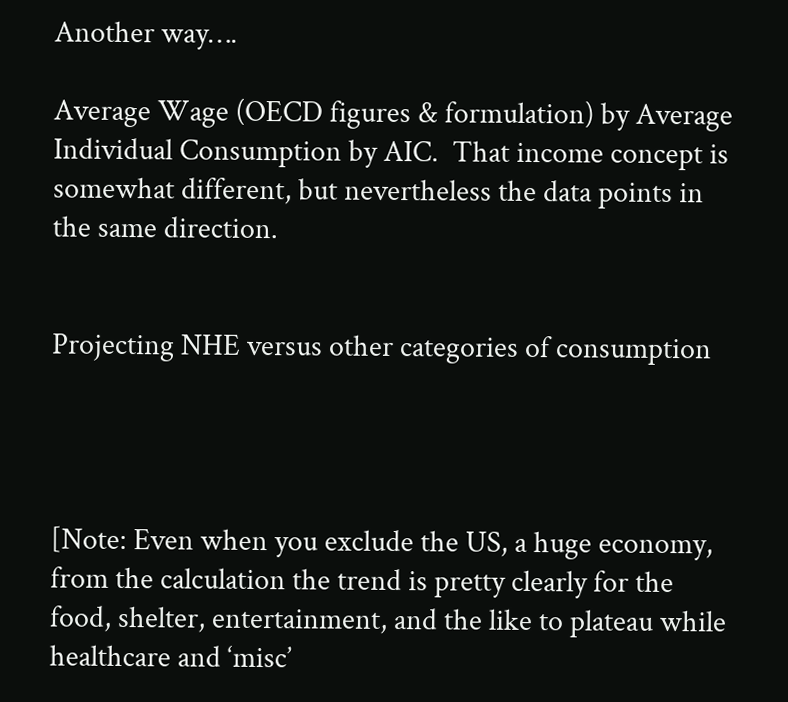Another way….

Average Wage (OECD figures & formulation) by Average Individual Consumption by AIC.  That income concept is somewhat different, but nevertheless the data points in the same direction.


Projecting NHE versus other categories of consumption




[Note: Even when you exclude the US, a huge economy, from the calculation the trend is pretty clearly for the food, shelter, entertainment, and the like to plateau while healthcare and ‘misc’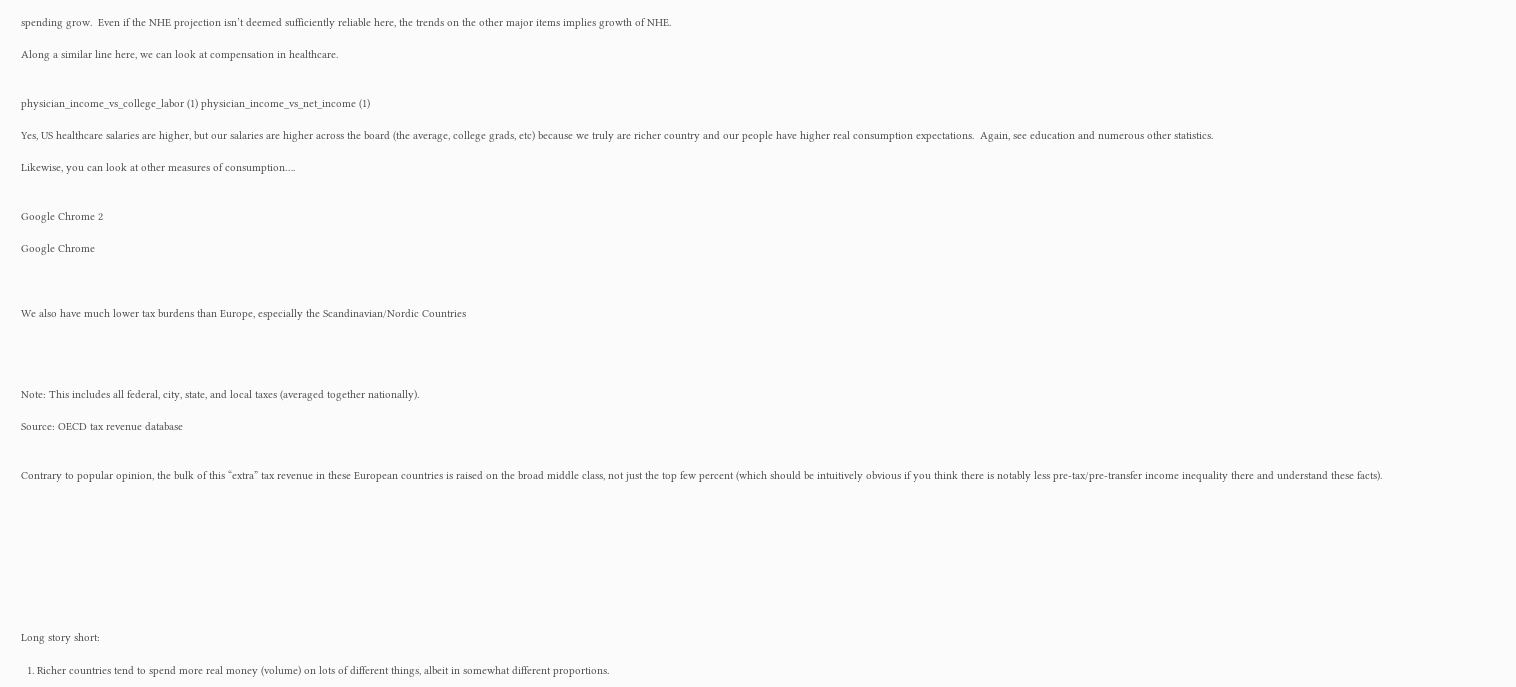spending grow.  Even if the NHE projection isn’t deemed sufficiently reliable here, the trends on the other major items implies growth of NHE.

Along a similar line here, we can look at compensation in healthcare.


physician_income_vs_college_labor (1) physician_income_vs_net_income (1)

Yes, US healthcare salaries are higher, but our salaries are higher across the board (the average, college grads, etc) because we truly are richer country and our people have higher real consumption expectations.  Again, see education and numerous other statistics.

Likewise, you can look at other measures of consumption….


Google Chrome 2

Google Chrome



We also have much lower tax burdens than Europe, especially the Scandinavian/Nordic Countries




Note: This includes all federal, city, state, and local taxes (averaged together nationally).

Source: OECD tax revenue database


Contrary to popular opinion, the bulk of this “extra” tax revenue in these European countries is raised on the broad middle class, not just the top few percent (which should be intuitively obvious if you think there is notably less pre-tax/pre-transfer income inequality there and understand these facts).









Long story short:

  1. Richer countries tend to spend more real money (volume) on lots of different things, albeit in somewhat different proportions.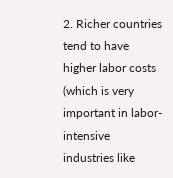2. Richer countries tend to have higher labor costs (which is very important in labor-intensive industries like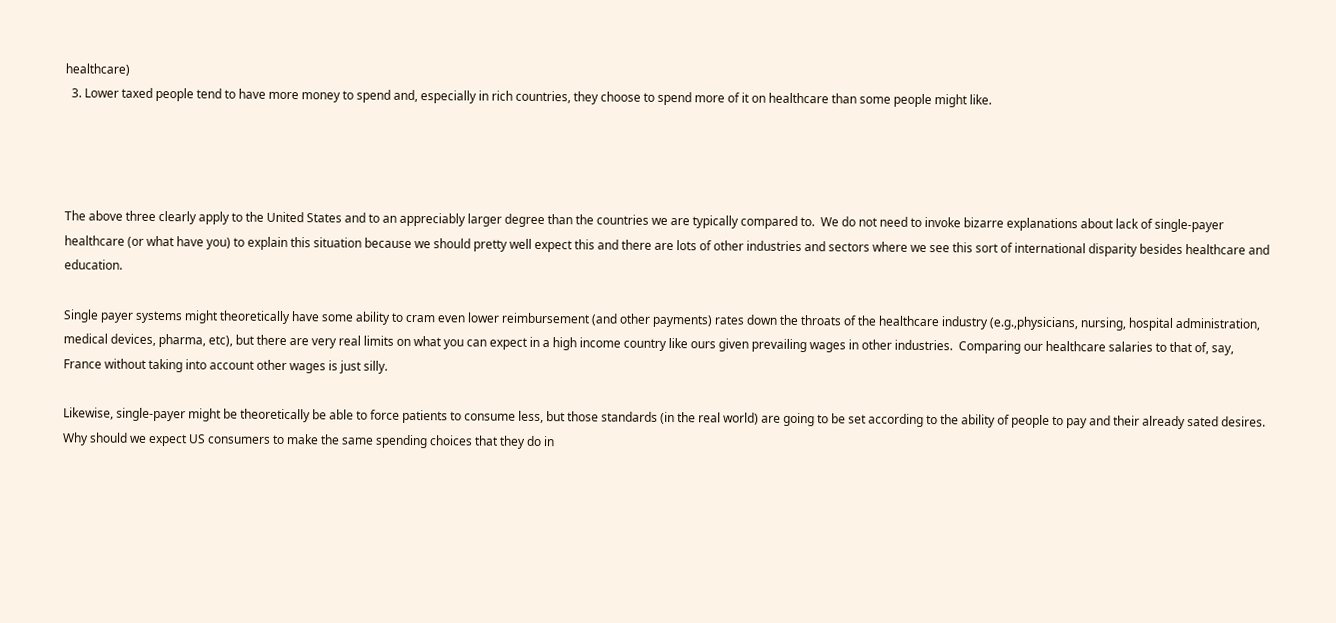healthcare)
  3. Lower taxed people tend to have more money to spend and, especially in rich countries, they choose to spend more of it on healthcare than some people might like.




The above three clearly apply to the United States and to an appreciably larger degree than the countries we are typically compared to.  We do not need to invoke bizarre explanations about lack of single-payer healthcare (or what have you) to explain this situation because we should pretty well expect this and there are lots of other industries and sectors where we see this sort of international disparity besides healthcare and education.

Single payer systems might theoretically have some ability to cram even lower reimbursement (and other payments) rates down the throats of the healthcare industry (e.g.,physicians, nursing, hospital administration, medical devices, pharma, etc), but there are very real limits on what you can expect in a high income country like ours given prevailing wages in other industries.  Comparing our healthcare salaries to that of, say, France without taking into account other wages is just silly.

Likewise, single-payer might be theoretically be able to force patients to consume less, but those standards (in the real world) are going to be set according to the ability of people to pay and their already sated desires.  Why should we expect US consumers to make the same spending choices that they do in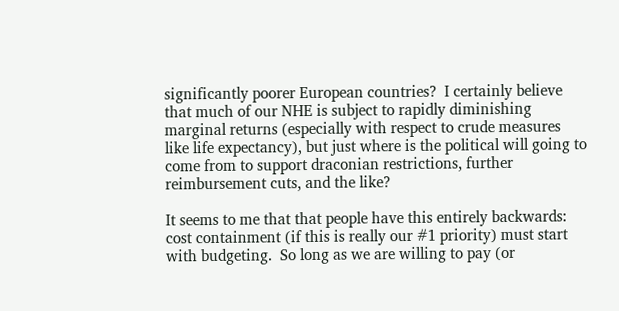significantly poorer European countries?  I certainly believe that much of our NHE is subject to rapidly diminishing marginal returns (especially with respect to crude measures like life expectancy), but just where is the political will going to come from to support draconian restrictions, further reimbursement cuts, and the like?

It seems to me that that people have this entirely backwards: cost containment (if this is really our #1 priority) must start with budgeting.  So long as we are willing to pay (or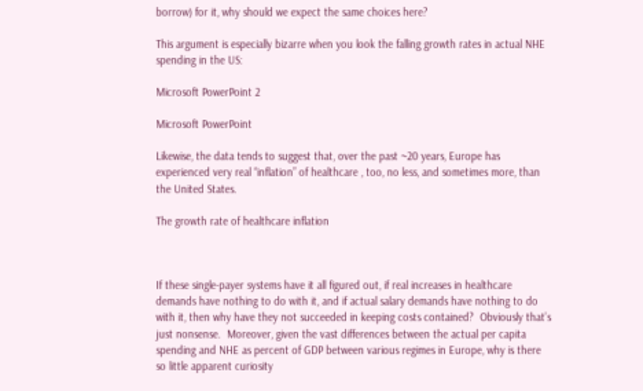borrow) for it, why should we expect the same choices here?

This argument is especially bizarre when you look the falling growth rates in actual NHE spending in the US:

Microsoft PowerPoint 2

Microsoft PowerPoint

Likewise, the data tends to suggest that, over the past ~20 years, Europe has experienced very real “inflation” of healthcare , too, no less, and sometimes more, than the United States.

The growth rate of healthcare inflation



If these single-payer systems have it all figured out, if real increases in healthcare demands have nothing to do with it, and if actual salary demands have nothing to do with it, then why have they not succeeded in keeping costs contained?  Obviously that’s just nonsense.  Moreover, given the vast differences between the actual per capita spending and NHE as percent of GDP between various regimes in Europe, why is there so little apparent curiosity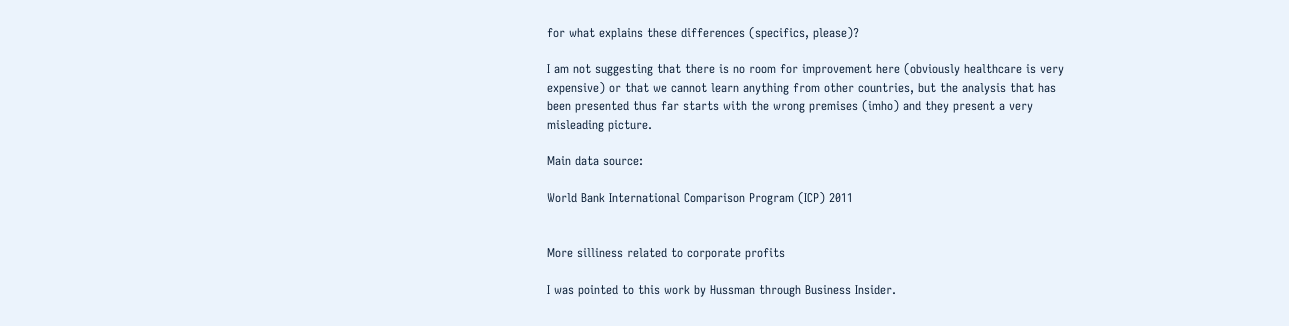for what explains these differences (specifics, please)?

I am not suggesting that there is no room for improvement here (obviously healthcare is very expensive) or that we cannot learn anything from other countries, but the analysis that has been presented thus far starts with the wrong premises (imho) and they present a very misleading picture.

Main data source:

World Bank International Comparison Program (ICP) 2011


More silliness related to corporate profits

I was pointed to this work by Hussman through Business Insider.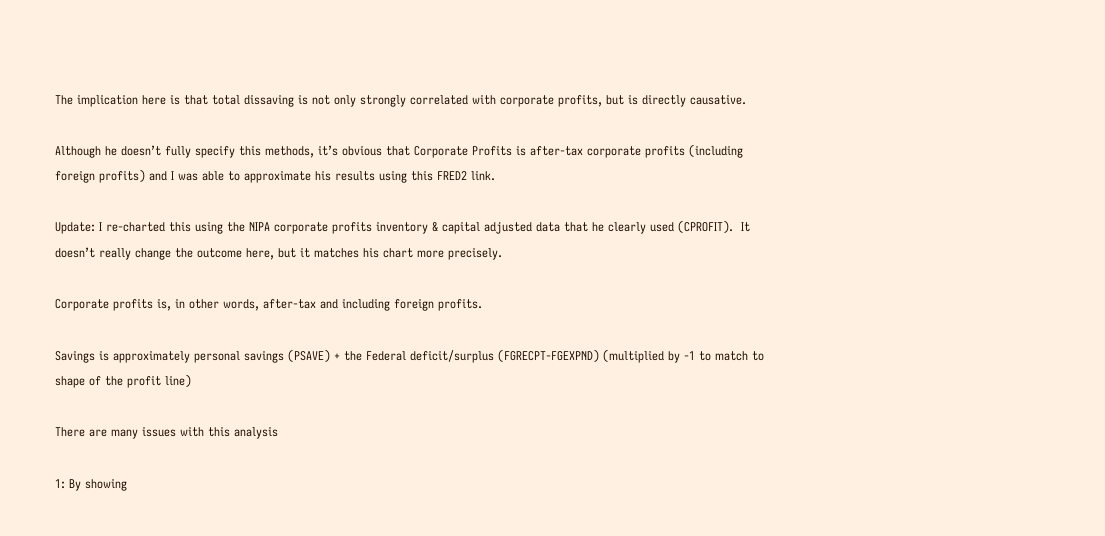The implication here is that total dissaving is not only strongly correlated with corporate profits, but is directly causative.

Although he doesn’t fully specify this methods, it’s obvious that Corporate Profits is after-tax corporate profits (including foreign profits) and I was able to approximate his results using this FRED2 link.

Update: I re-charted this using the NIPA corporate profits inventory & capital adjusted data that he clearly used (CPROFIT).  It doesn’t really change the outcome here, but it matches his chart more precisely.

Corporate profits is, in other words, after-tax and including foreign profits.

Savings is approximately personal savings (PSAVE) + the Federal deficit/surplus (FGRECPT-FGEXPND) (multiplied by -1 to match to shape of the profit line)

There are many issues with this analysis

1: By showing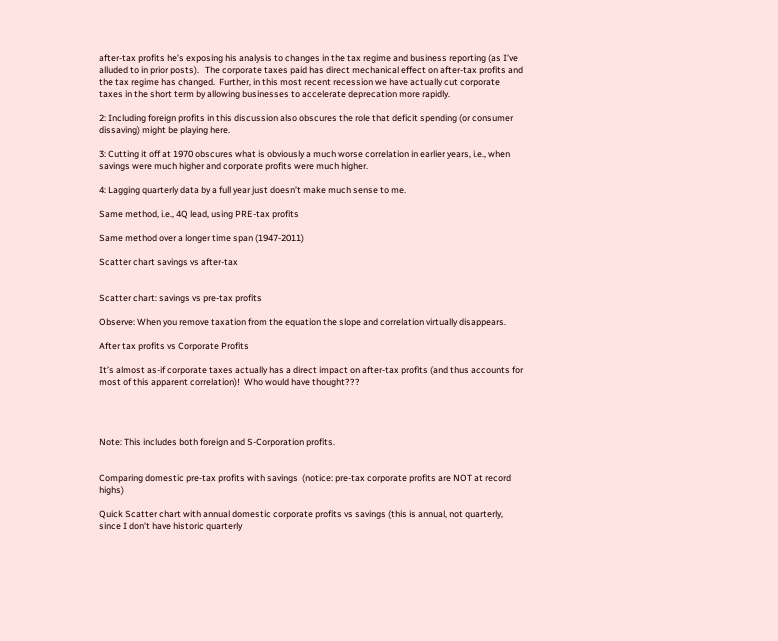after-tax profits he’s exposing his analysis to changes in the tax regime and business reporting (as I’ve alluded to in prior posts).   The corporate taxes paid has direct mechanical effect on after-tax profits and the tax regime has changed.  Further, in this most recent recession we have actually cut corporate taxes in the short term by allowing businesses to accelerate deprecation more rapidly.

2: Including foreign profits in this discussion also obscures the role that deficit spending (or consumer dissaving) might be playing here.

3: Cutting it off at 1970 obscures what is obviously a much worse correlation in earlier years, i.e., when savings were much higher and corporate profits were much higher.

4: Lagging quarterly data by a full year just doesn’t make much sense to me.

Same method, i.e., 4Q lead, using PRE-tax profits

Same method over a longer time span (1947-2011)

Scatter chart savings vs after-tax


Scatter chart: savings vs pre-tax profits

Observe: When you remove taxation from the equation the slope and correlation virtually disappears.

After tax profits vs Corporate Profits

It’s almost as-if corporate taxes actually has a direct impact on after-tax profits (and thus accounts for most of this apparent correlation)!  Who would have thought???




Note: This includes both foreign and S-Corporation profits.


Comparing domestic pre-tax profits with savings  (notice: pre-tax corporate profits are NOT at record highs)

Quick Scatter chart with annual domestic corporate profits vs savings (this is annual, not quarterly, since I don’t have historic quarterly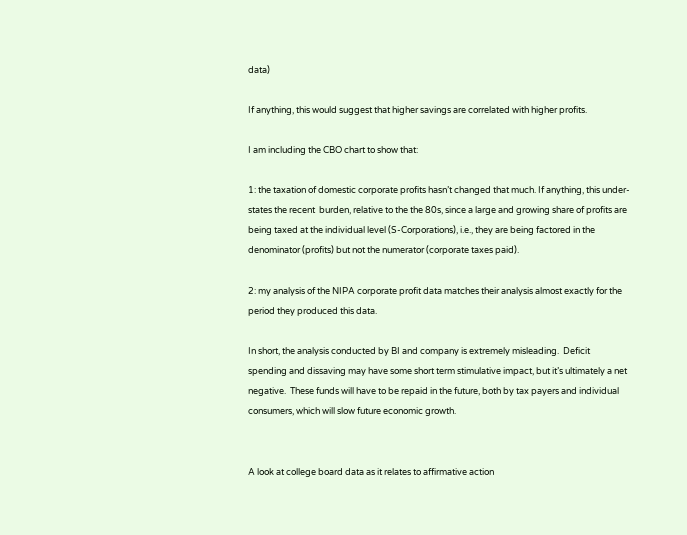data)

If anything, this would suggest that higher savings are correlated with higher profits.

I am including the CBO chart to show that:

1: the taxation of domestic corporate profits hasn’t changed that much. If anything, this under-states the recent  burden, relative to the the 80s, since a large and growing share of profits are being taxed at the individual level (S-Corporations), i.e., they are being factored in the denominator (profits) but not the numerator (corporate taxes paid).

2: my analysis of the NIPA corporate profit data matches their analysis almost exactly for the period they produced this data.

In short, the analysis conducted by BI and company is extremely misleading.  Deficit spending and dissaving may have some short term stimulative impact, but it’s ultimately a net negative.  These funds will have to be repaid in the future, both by tax payers and individual consumers, which will slow future economic growth.


A look at college board data as it relates to affirmative action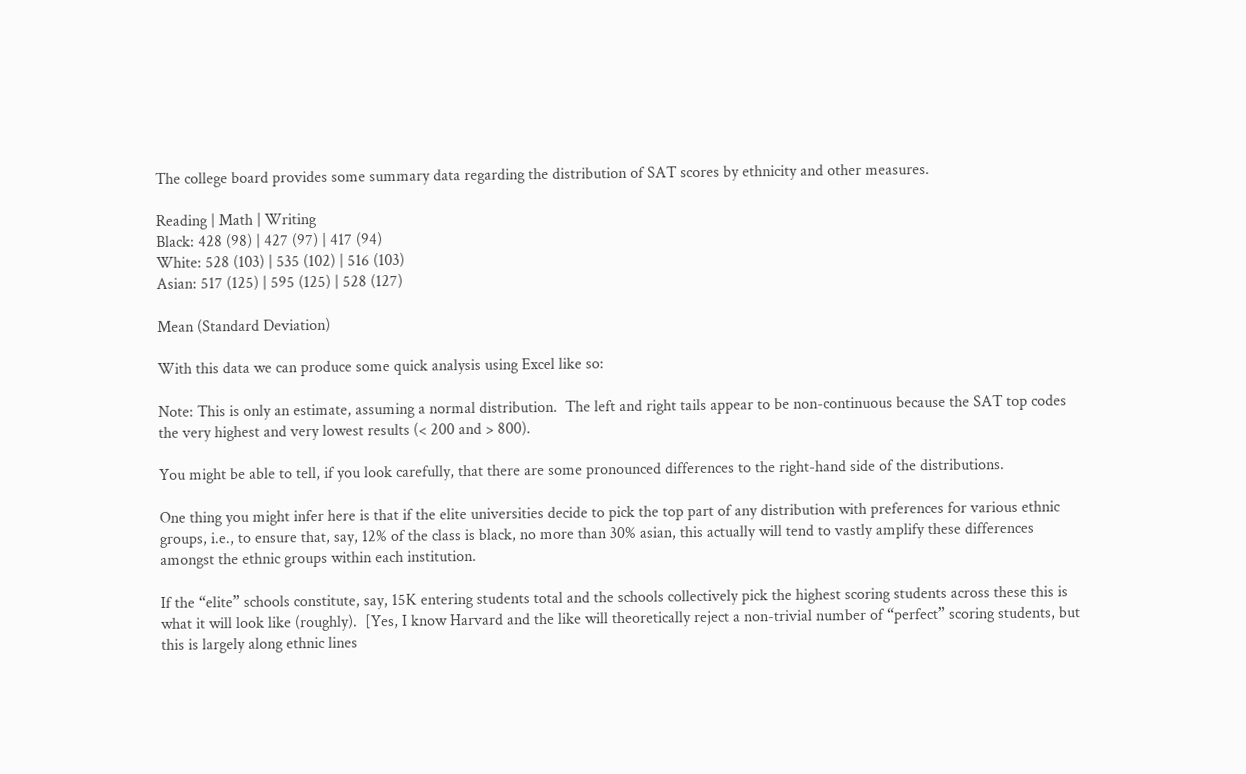The college board provides some summary data regarding the distribution of SAT scores by ethnicity and other measures.

Reading | Math | Writing
Black: 428 (98) | 427 (97) | 417 (94)
White: 528 (103) | 535 (102) | 516 (103)
Asian: 517 (125) | 595 (125) | 528 (127)

Mean (Standard Deviation)

With this data we can produce some quick analysis using Excel like so:

Note: This is only an estimate, assuming a normal distribution.  The left and right tails appear to be non-continuous because the SAT top codes the very highest and very lowest results (< 200 and > 800).

You might be able to tell, if you look carefully, that there are some pronounced differences to the right-hand side of the distributions.

One thing you might infer here is that if the elite universities decide to pick the top part of any distribution with preferences for various ethnic groups, i.e., to ensure that, say, 12% of the class is black, no more than 30% asian, this actually will tend to vastly amplify these differences amongst the ethnic groups within each institution.

If the “elite” schools constitute, say, 15K entering students total and the schools collectively pick the highest scoring students across these this is what it will look like (roughly).  [Yes, I know Harvard and the like will theoretically reject a non-trivial number of “perfect” scoring students, but this is largely along ethnic lines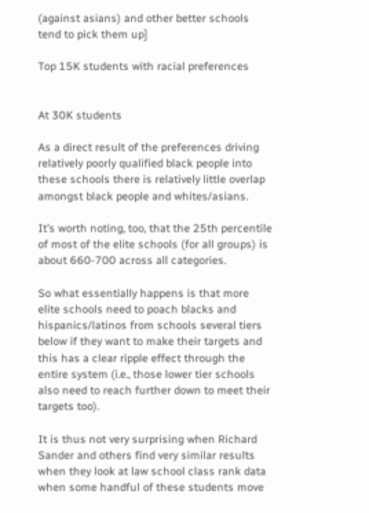(against asians) and other better schools tend to pick them up]

Top 15K students with racial preferences


At 30K students

As a direct result of the preferences driving relatively poorly qualified black people into these schools there is relatively little overlap amongst black people and whites/asians.

It’s worth noting, too, that the 25th percentile of most of the elite schools (for all groups) is about 660-700 across all categories.

So what essentially happens is that more elite schools need to poach blacks and hispanics/latinos from schools several tiers below if they want to make their targets and this has a clear ripple effect through the entire system (i.e., those lower tier schools also need to reach further down to meet their targets too).

It is thus not very surprising when Richard Sander and others find very similar results when they look at law school class rank data when some handful of these students move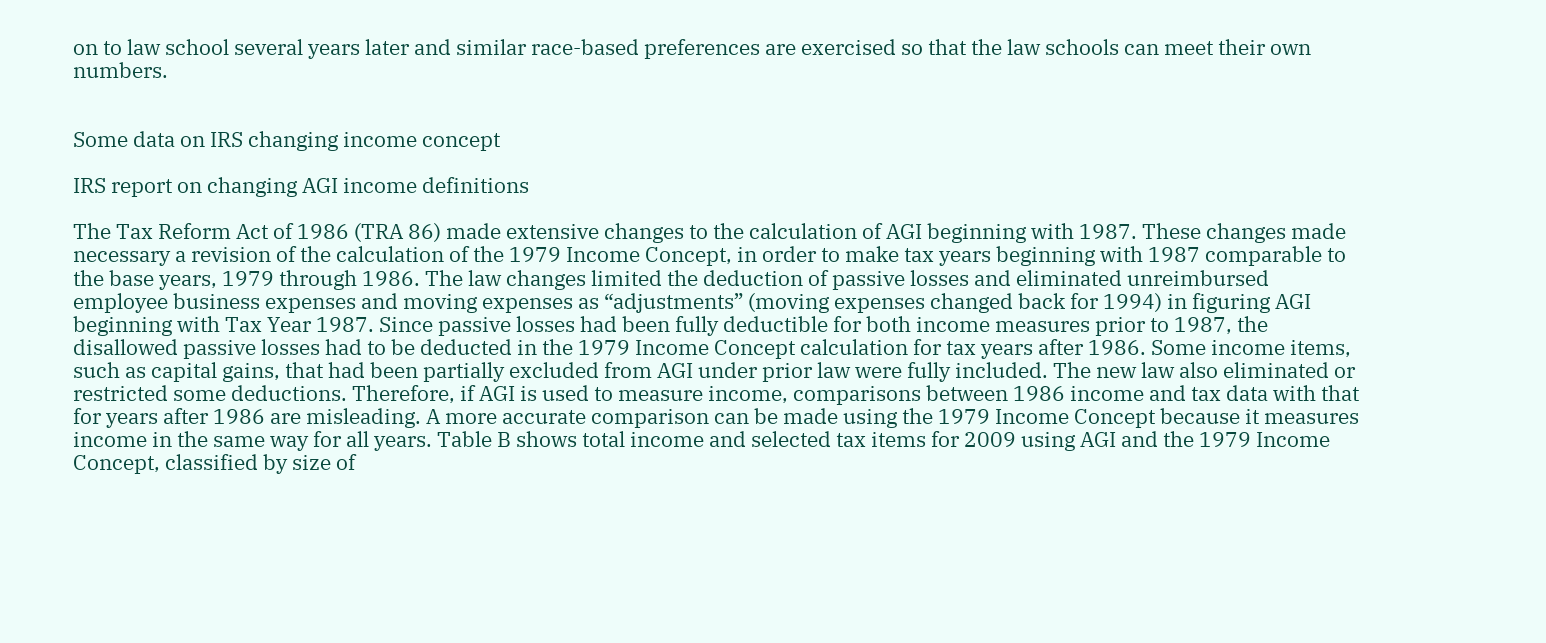on to law school several years later and similar race-based preferences are exercised so that the law schools can meet their own numbers.


Some data on IRS changing income concept

IRS report on changing AGI income definitions

The Tax Reform Act of 1986 (TRA 86) made extensive changes to the calculation of AGI beginning with 1987. These changes made necessary a revision of the calculation of the 1979 Income Concept, in order to make tax years beginning with 1987 comparable to the base years, 1979 through 1986. The law changes limited the deduction of passive losses and eliminated unreimbursed employee business expenses and moving expenses as “adjustments” (moving expenses changed back for 1994) in figuring AGI beginning with Tax Year 1987. Since passive losses had been fully deductible for both income measures prior to 1987, the disallowed passive losses had to be deducted in the 1979 Income Concept calculation for tax years after 1986. Some income items, such as capital gains, that had been partially excluded from AGI under prior law were fully included. The new law also eliminated or restricted some deductions. Therefore, if AGI is used to measure income, comparisons between 1986 income and tax data with that for years after 1986 are misleading. A more accurate comparison can be made using the 1979 Income Concept because it measures income in the same way for all years. Table B shows total income and selected tax items for 2009 using AGI and the 1979 Income Concept, classified by size of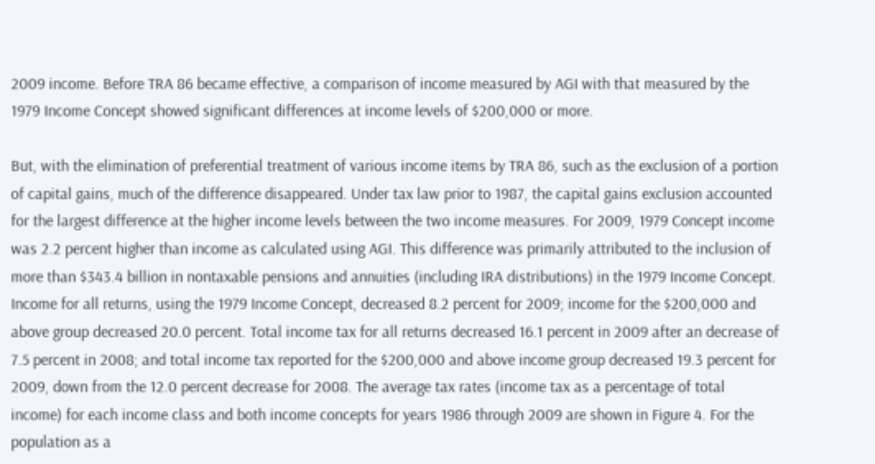2009 income. Before TRA 86 became effective, a comparison of income measured by AGI with that measured by the 1979 Income Concept showed significant differences at income levels of $200,000 or more.

But, with the elimination of preferential treatment of various income items by TRA 86, such as the exclusion of a portion of capital gains, much of the difference disappeared. Under tax law prior to 1987, the capital gains exclusion accounted for the largest difference at the higher income levels between the two income measures. For 2009, 1979 Concept income was 2.2 percent higher than income as calculated using AGI. This difference was primarily attributed to the inclusion of more than $343.4 billion in nontaxable pensions and annuities (including IRA distributions) in the 1979 Income Concept. Income for all returns, using the 1979 Income Concept, decreased 8.2 percent for 2009; income for the $200,000 and above group decreased 20.0 percent. Total income tax for all returns decreased 16.1 percent in 2009 after an decrease of 7.5 percent in 2008; and total income tax reported for the $200,000 and above income group decreased 19.3 percent for 2009, down from the 12.0 percent decrease for 2008. The average tax rates (income tax as a percentage of total income) for each income class and both income concepts for years 1986 through 2009 are shown in Figure 4. For the population as a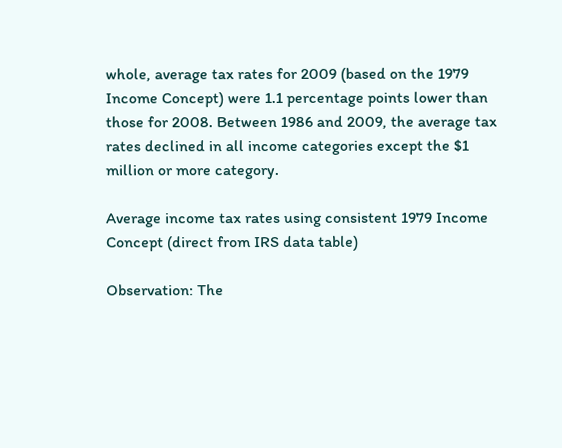whole, average tax rates for 2009 (based on the 1979 Income Concept) were 1.1 percentage points lower than those for 2008. Between 1986 and 2009, the average tax rates declined in all income categories except the $1 million or more category.

Average income tax rates using consistent 1979 Income Concept (direct from IRS data table)

Observation: The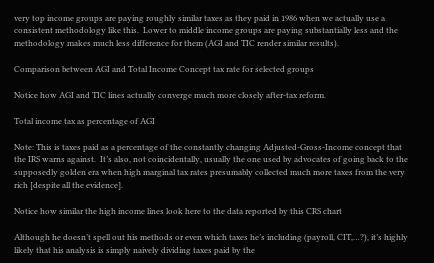very top income groups are paying roughly similar taxes as they paid in 1986 when we actually use a consistent methodology like this.  Lower to middle income groups are paying substantially less and the methodology makes much less difference for them (AGI and TIC render similar results).

Comparison between AGI and Total Income Concept tax rate for selected groups

Notice how AGI and TIC lines actually converge much more closely after-tax reform.

Total income tax as percentage of AGI

Note: This is taxes paid as a percentage of the constantly changing Adjusted-Gross-Income concept that the IRS warns against.  It’s also, not coincidentally, usually the one used by advocates of going back to the supposedly golden era when high marginal tax rates presumably collected much more taxes from the very rich [despite all the evidence].

Notice how similar the high income lines look here to the data reported by this CRS chart

Although he doesn’t spell out his methods or even which taxes he’s including (payroll, CIT,…?), it’s highly likely that his analysis is simply naively dividing taxes paid by the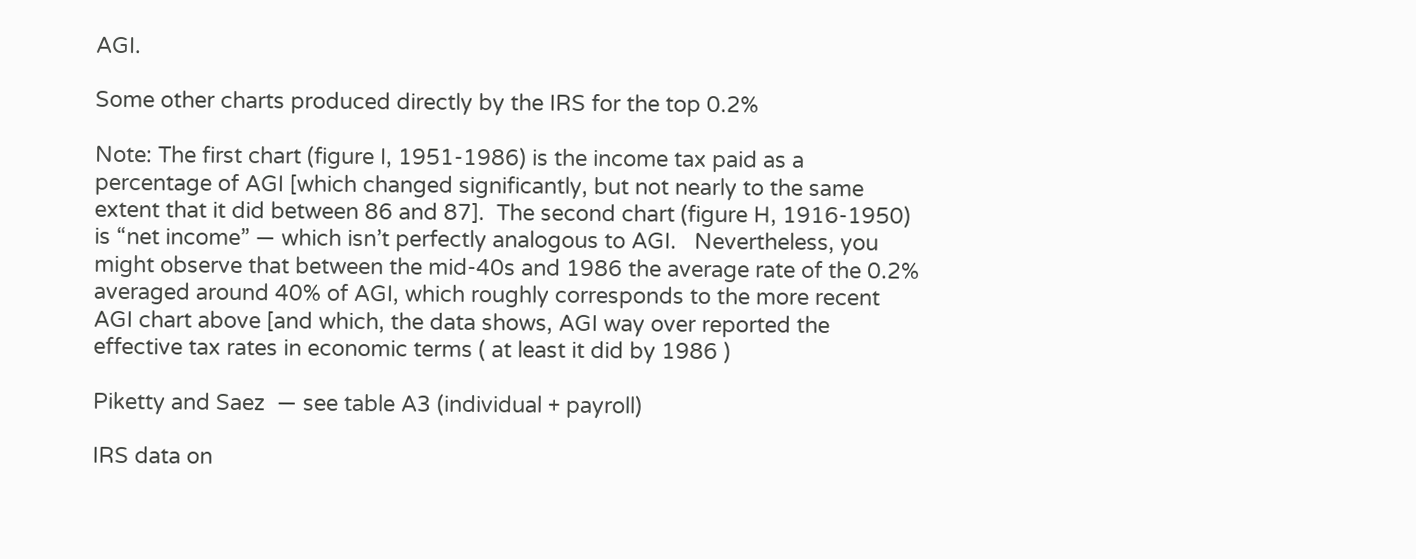AGI.

Some other charts produced directly by the IRS for the top 0.2%

Note: The first chart (figure I, 1951-1986) is the income tax paid as a percentage of AGI [which changed significantly, but not nearly to the same extent that it did between 86 and 87].  The second chart (figure H, 1916-1950) is “net income” — which isn’t perfectly analogous to AGI.   Nevertheless, you might observe that between the mid-40s and 1986 the average rate of the 0.2% averaged around 40% of AGI, which roughly corresponds to the more recent AGI chart above [and which, the data shows, AGI way over reported the effective tax rates in economic terms ( at least it did by 1986 )

Piketty and Saez  — see table A3 (individual + payroll)

IRS data on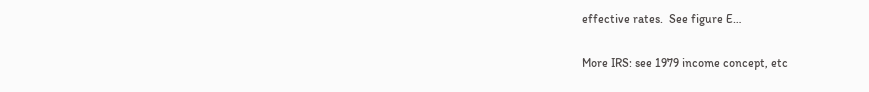effective rates.  See figure E…

More IRS: see 1979 income concept, etc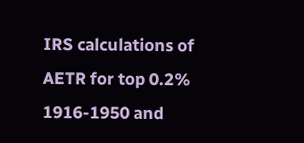IRS calculations of AETR for top 0.2% 1916-1950 and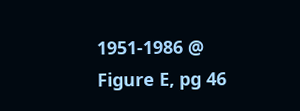1951-1986 @ Figure E, pg 46